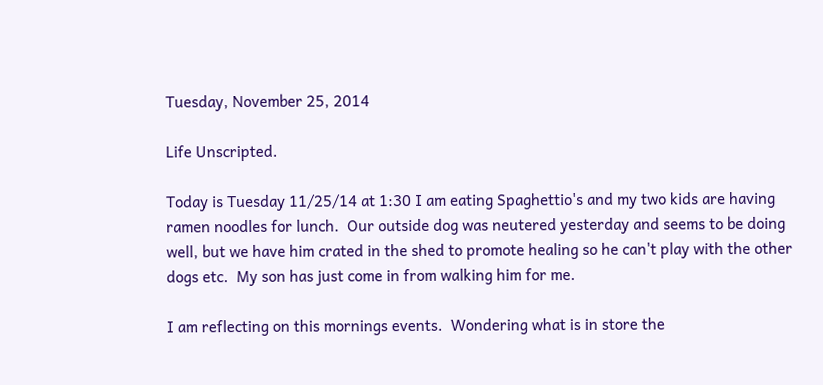Tuesday, November 25, 2014

Life Unscripted.

Today is Tuesday 11/25/14 at 1:30 I am eating Spaghettio's and my two kids are having ramen noodles for lunch.  Our outside dog was neutered yesterday and seems to be doing well, but we have him crated in the shed to promote healing so he can't play with the other dogs etc.  My son has just come in from walking him for me.

I am reflecting on this mornings events.  Wondering what is in store the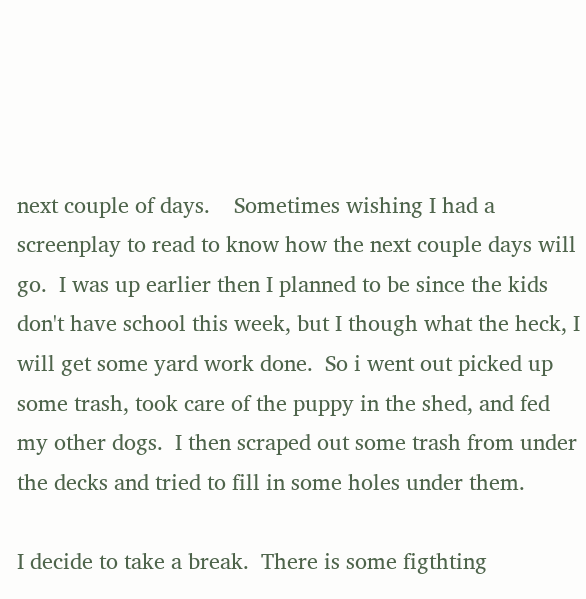next couple of days.    Sometimes wishing I had a screenplay to read to know how the next couple days will go.  I was up earlier then I planned to be since the kids don't have school this week, but I though what the heck, I will get some yard work done.  So i went out picked up some trash, took care of the puppy in the shed, and fed my other dogs.  I then scraped out some trash from under the decks and tried to fill in some holes under them.

I decide to take a break.  There is some figthting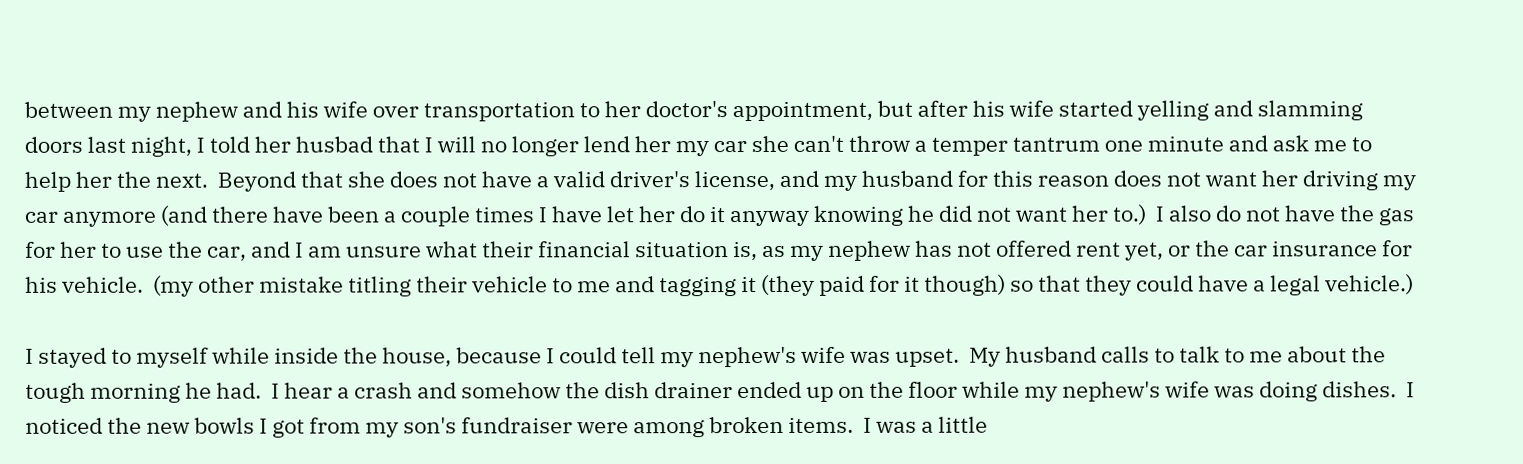between my nephew and his wife over transportation to her doctor's appointment, but after his wife started yelling and slamming doors last night, I told her husbad that I will no longer lend her my car she can't throw a temper tantrum one minute and ask me to help her the next.  Beyond that she does not have a valid driver's license, and my husband for this reason does not want her driving my car anymore (and there have been a couple times I have let her do it anyway knowing he did not want her to.)  I also do not have the gas for her to use the car, and I am unsure what their financial situation is, as my nephew has not offered rent yet, or the car insurance for his vehicle.  (my other mistake titling their vehicle to me and tagging it (they paid for it though) so that they could have a legal vehicle.)

I stayed to myself while inside the house, because I could tell my nephew's wife was upset.  My husband calls to talk to me about the tough morning he had.  I hear a crash and somehow the dish drainer ended up on the floor while my nephew's wife was doing dishes.  I noticed the new bowls I got from my son's fundraiser were among broken items.  I was a little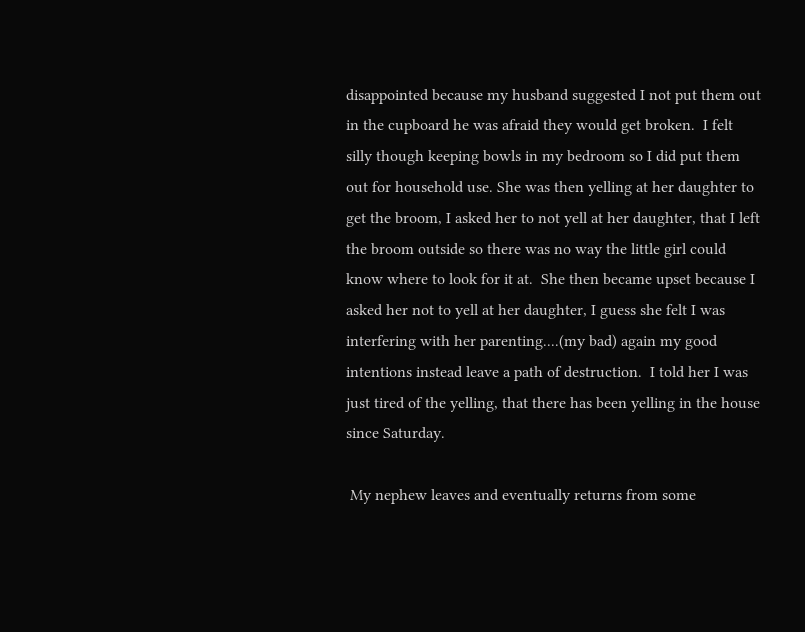disappointed because my husband suggested I not put them out in the cupboard he was afraid they would get broken.  I felt silly though keeping bowls in my bedroom so I did put them out for household use. She was then yelling at her daughter to get the broom, I asked her to not yell at her daughter, that I left the broom outside so there was no way the little girl could know where to look for it at.  She then became upset because I asked her not to yell at her daughter, I guess she felt I was interfering with her parenting....(my bad) again my good intentions instead leave a path of destruction.  I told her I was just tired of the yelling, that there has been yelling in the house since Saturday.

 My nephew leaves and eventually returns from some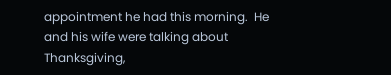appointment he had this morning.  He and his wife were talking about Thanksgiving,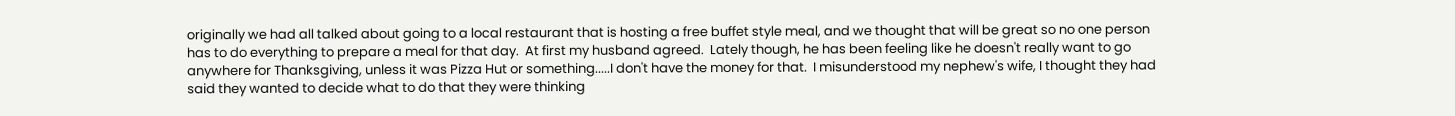originally we had all talked about going to a local restaurant that is hosting a free buffet style meal, and we thought that will be great so no one person has to do everything to prepare a meal for that day.  At first my husband agreed.  Lately though, he has been feeling like he doesn't really want to go anywhere for Thanksgiving, unless it was Pizza Hut or something.....I don't have the money for that.  I misunderstood my nephew's wife, I thought they had said they wanted to decide what to do that they were thinking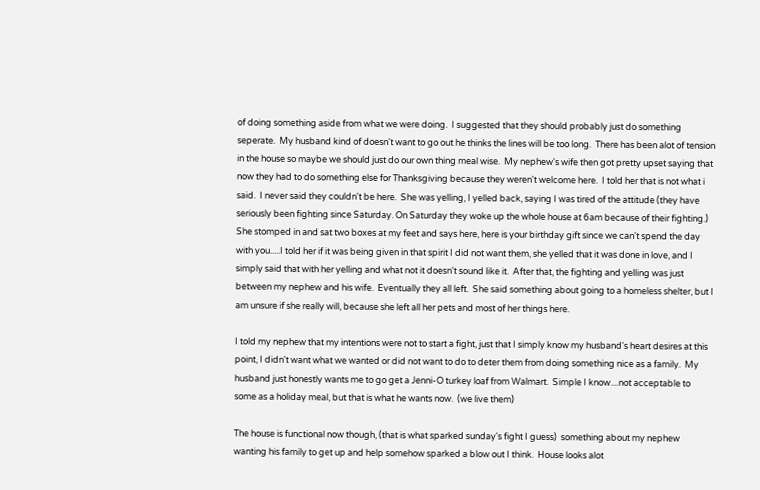of doing something aside from what we were doing.  I suggested that they should probably just do something seperate.  My husband kind of doesn't want to go out he thinks the lines will be too long.  There has been alot of tension in the house so maybe we should just do our own thing meal wise.  My nephew's wife then got pretty upset saying that now they had to do something else for Thanksgiving because they weren't welcome here.  I told her that is not what i said.  I never said they couldn't be here.  She was yelling, I yelled back, saying I was tired of the attitude (they have seriously been fighting since Saturday. On Saturday they woke up the whole house at 6am because of their fighting.)  She stomped in and sat two boxes at my feet and says here, here is your birthday gift since we can't spend the day with you.....I told her if it was being given in that spirit I did not want them, she yelled that it was done in love, and I simply said that with her yelling and what not it doesn't sound like it.  After that, the fighting and yelling was just between my nephew and his wife.  Eventually they all left.  She said something about going to a homeless shelter, but I am unsure if she really will, because she left all her pets and most of her things here.

I told my nephew that my intentions were not to start a fight, just that I simply know my husband's heart desires at this point, I didn't want what we wanted or did not want to do to deter them from doing something nice as a family.  My husband just honestly wants me to go get a Jenni-O turkey loaf from Walmart.  Simple I know....not acceptable to some as a holiday meal, but that is what he wants now.  (we live them)

The house is functional now though, (that is what sparked sunday's fight I guess)  something about my nephew wanting his family to get up and help somehow sparked a blow out I think.  House looks alot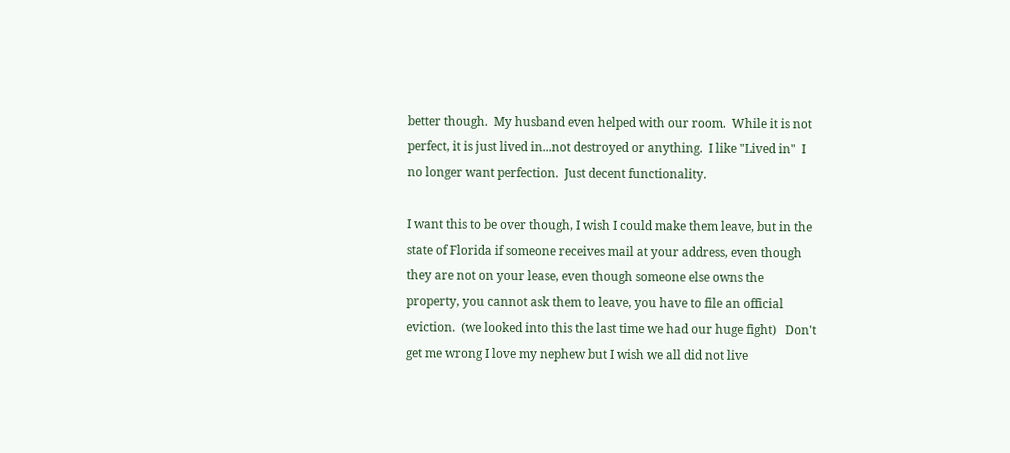better though.  My husband even helped with our room.  While it is not perfect, it is just lived in...not destroyed or anything.  I like "Lived in"  I no longer want perfection.  Just decent functionality.

I want this to be over though, I wish I could make them leave, but in the state of Florida if someone receives mail at your address, even though they are not on your lease, even though someone else owns the property, you cannot ask them to leave, you have to file an official eviction.  (we looked into this the last time we had our huge fight)   Don't get me wrong I love my nephew but I wish we all did not live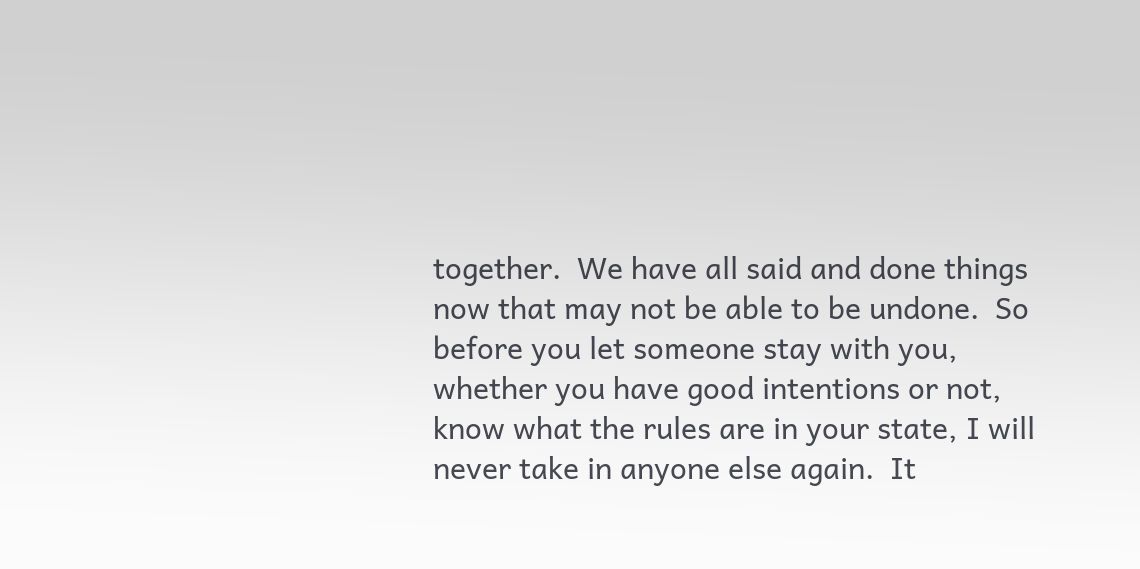together.  We have all said and done things now that may not be able to be undone.  So before you let someone stay with you, whether you have good intentions or not, know what the rules are in your state, I will never take in anyone else again.  It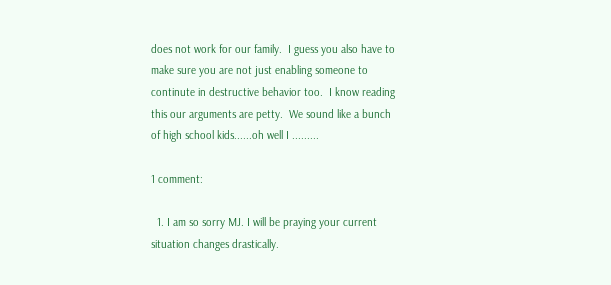does not work for our family.  I guess you also have to make sure you are not just enabling someone to continute in destructive behavior too.  I know reading this our arguments are petty.  We sound like a bunch of high school kids......oh well I .........

1 comment:

  1. I am so sorry MJ. I will be praying your current situation changes drastically.